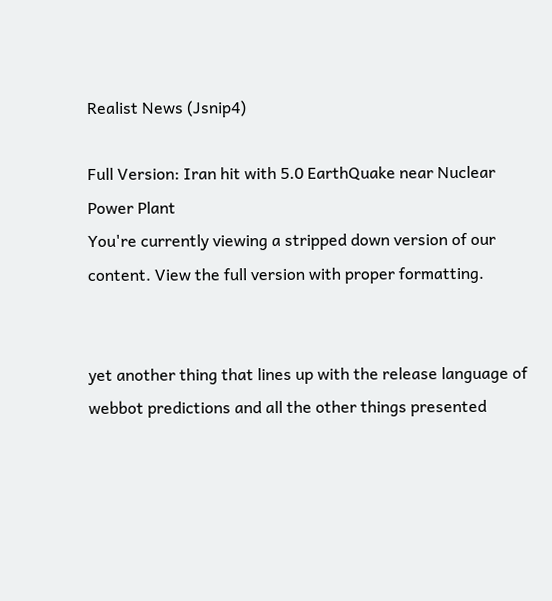Realist News (Jsnip4)

Full Version: Iran hit with 5.0 EarthQuake near Nuclear Power Plant
You're currently viewing a stripped down version of our content. View the full version with proper formatting.


yet another thing that lines up with the release language of webbot predictions and all the other things presented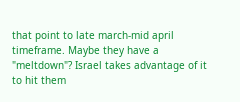that point to late march-mid april timeframe. Maybe they have a "meltdown"? Israel takes advantage of it to hit them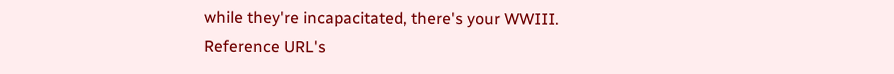while they're incapacitated, there's your WWIII.
Reference URL's